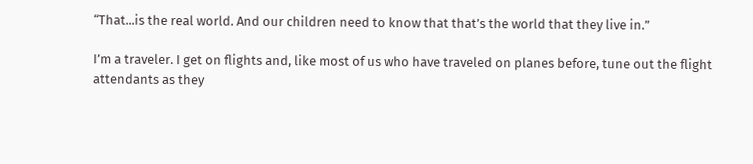“That...is the real world. And our children need to know that that’s the world that they live in.”

I’m a traveler. I get on flights and, like most of us who have traveled on planes before, tune out the flight attendants as they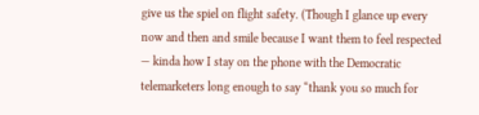give us the spiel on flight safety. (Though I glance up every now and then and smile because I want them to feel respected — kinda how I stay on the phone with the Democratic telemarketers long enough to say “thank you so much for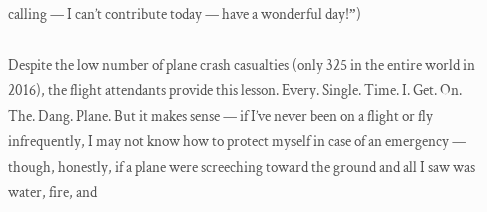calling — I can’t contribute today — have a wonderful day!”)

Despite the low number of plane crash casualties (only 325 in the entire world in 2016), the flight attendants provide this lesson. Every. Single. Time. I. Get. On. The. Dang. Plane. But it makes sense — if I’ve never been on a flight or fly infrequently, I may not know how to protect myself in case of an emergency — though, honestly, if a plane were screeching toward the ground and all I saw was water, fire, and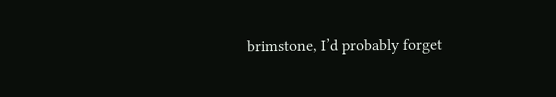brimstone, I’d probably forget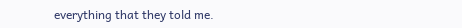everything that they told me.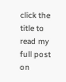click the title to read my full post on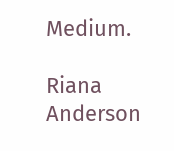Medium.

Riana Anderson